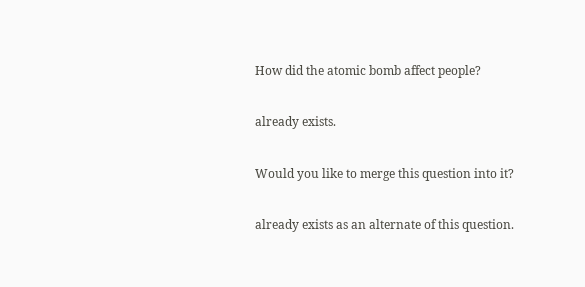How did the atomic bomb affect people?

already exists.

Would you like to merge this question into it?

already exists as an alternate of this question.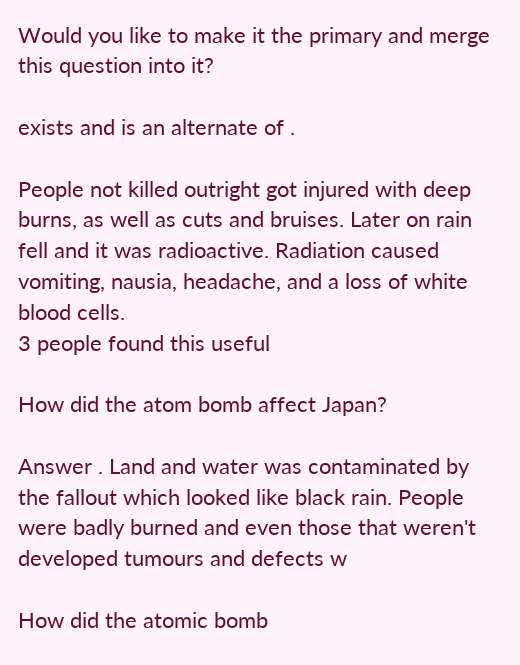Would you like to make it the primary and merge this question into it?

exists and is an alternate of .

People not killed outright got injured with deep burns, as well as cuts and bruises. Later on rain fell and it was radioactive. Radiation caused vomiting, nausia, headache, and a loss of white blood cells.
3 people found this useful

How did the atom bomb affect Japan?

Answer . Land and water was contaminated by the fallout which looked like black rain. People were badly burned and even those that weren't developed tumours and defects w

How did the atomic bomb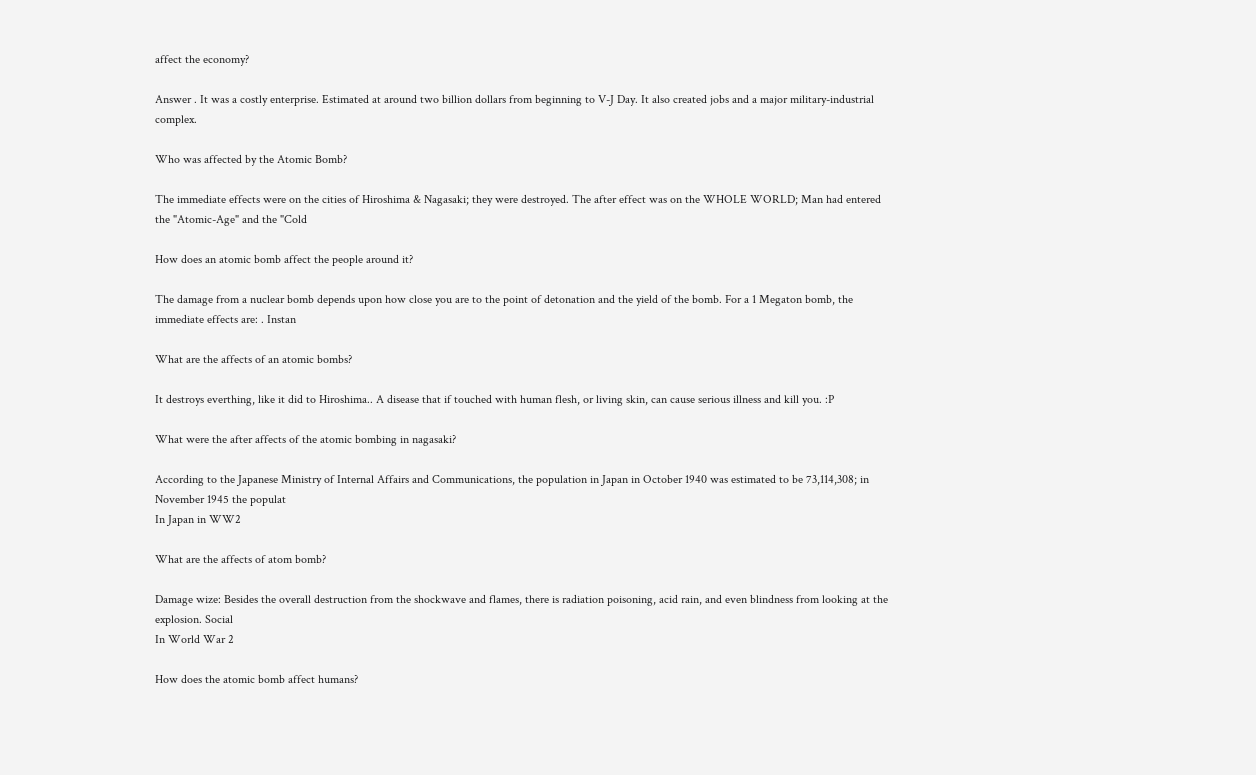affect the economy?

Answer . It was a costly enterprise. Estimated at around two billion dollars from beginning to V-J Day. It also created jobs and a major military-industrial complex.

Who was affected by the Atomic Bomb?

The immediate effects were on the cities of Hiroshima & Nagasaki; they were destroyed. The after effect was on the WHOLE WORLD; Man had entered the "Atomic-Age" and the "Cold

How does an atomic bomb affect the people around it?

The damage from a nuclear bomb depends upon how close you are to the point of detonation and the yield of the bomb. For a 1 Megaton bomb, the immediate effects are: . Instan

What are the affects of an atomic bombs?

It destroys everthing, like it did to Hiroshima.. A disease that if touched with human flesh, or living skin, can cause serious illness and kill you. :P

What were the after affects of the atomic bombing in nagasaki?

According to the Japanese Ministry of Internal Affairs and Communications, the population in Japan in October 1940 was estimated to be 73,114,308; in November 1945 the populat
In Japan in WW2

What are the affects of atom bomb?

Damage wize: Besides the overall destruction from the shockwave and flames, there is radiation poisoning, acid rain, and even blindness from looking at the explosion. Social
In World War 2

How does the atomic bomb affect humans?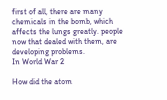first of all, there are many chemicals in the bomb, which affects the lungs greatly. people now that dealed with them, are developing problems.
In World War 2

How did the atom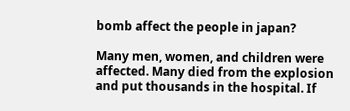bomb affect the people in japan?

Many men, women, and children were affected. Many died from the explosion and put thousands in the hospital. If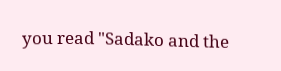you read "Sadako and the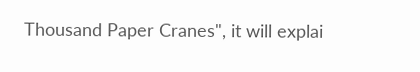Thousand Paper Cranes", it will explai